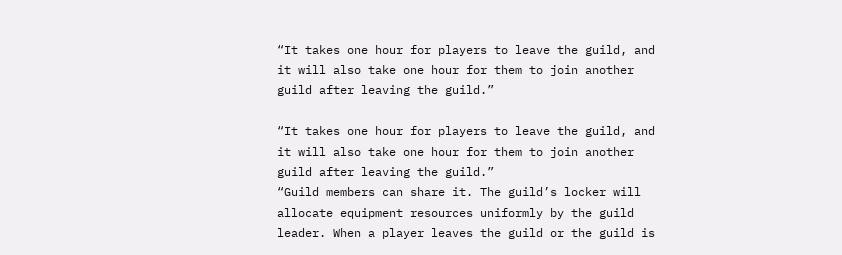“It takes one hour for players to leave the guild, and it will also take one hour for them to join another guild after leaving the guild.”

“It takes one hour for players to leave the guild, and it will also take one hour for them to join another guild after leaving the guild.”
“Guild members can share it. The guild’s locker will allocate equipment resources uniformly by the guild leader. When a player leaves the guild or the guild is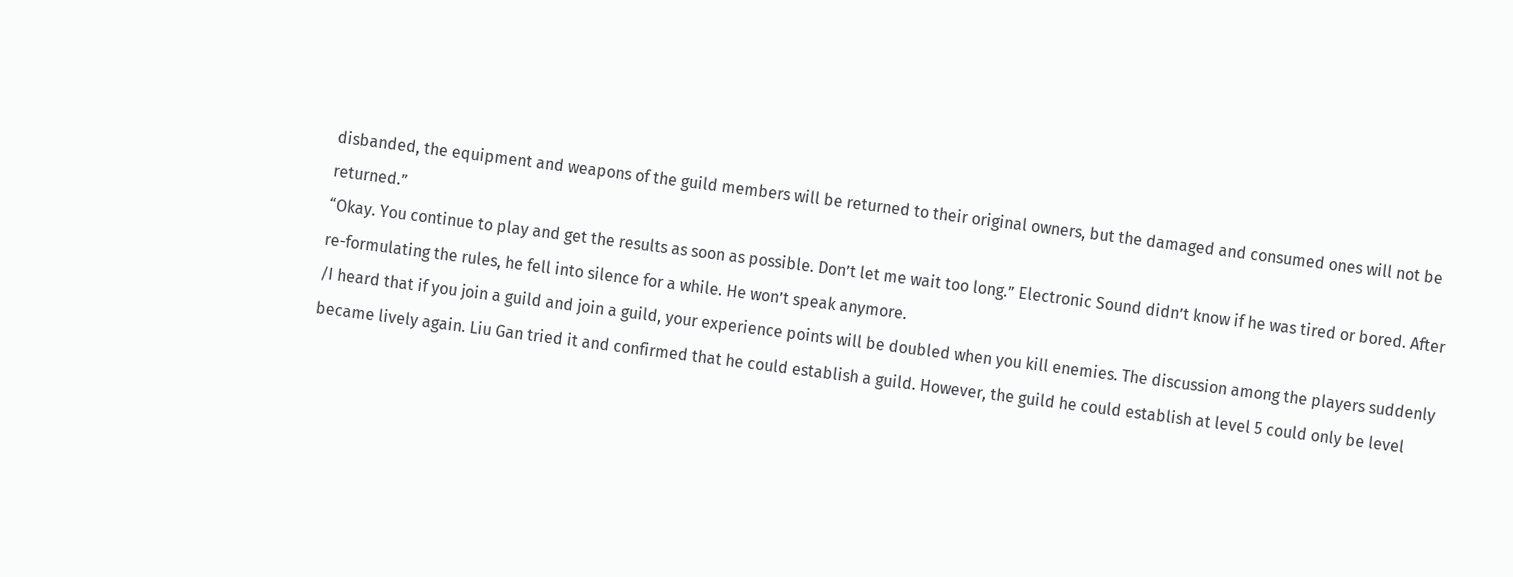disbanded, the equipment and weapons of the guild members will be returned to their original owners, but the damaged and consumed ones will not be returned.”
“Okay. You continue to play and get the results as soon as possible. Don’t let me wait too long.” Electronic Sound didn’t know if he was tired or bored. After re-formulating the rules, he fell into silence for a while. He won’t speak anymore.
/I heard that if you join a guild and join a guild, your experience points will be doubled when you kill enemies. The discussion among the players suddenly became lively again. Liu Gan tried it and confirmed that he could establish a guild. However, the guild he could establish at level 5 could only be level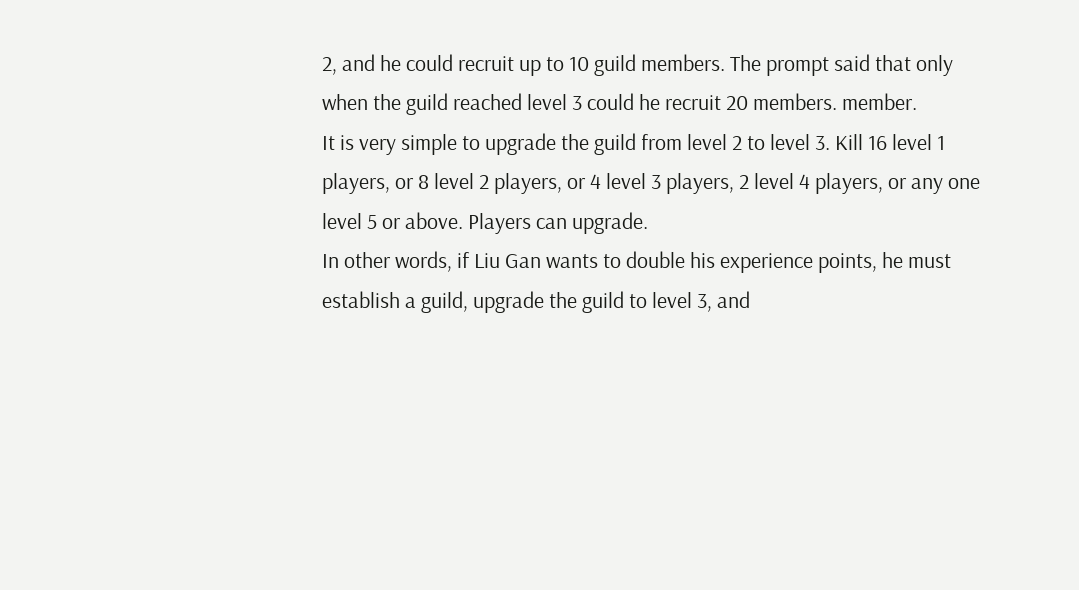2, and he could recruit up to 10 guild members. The prompt said that only when the guild reached level 3 could he recruit 20 members. member.
It is very simple to upgrade the guild from level 2 to level 3. Kill 16 level 1 players, or 8 level 2 players, or 4 level 3 players, 2 level 4 players, or any one level 5 or above. Players can upgrade.
In other words, if Liu Gan wants to double his experience points, he must establish a guild, upgrade the guild to level 3, and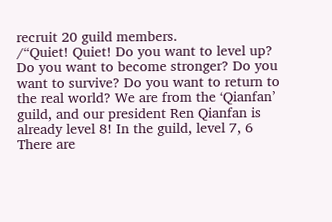recruit 20 guild members.
/“Quiet! Quiet! Do you want to level up? Do you want to become stronger? Do you want to survive? Do you want to return to the real world? We are from the ‘Qianfan’ guild, and our president Ren Qianfan is already level 8! In the guild, level 7, 6 There are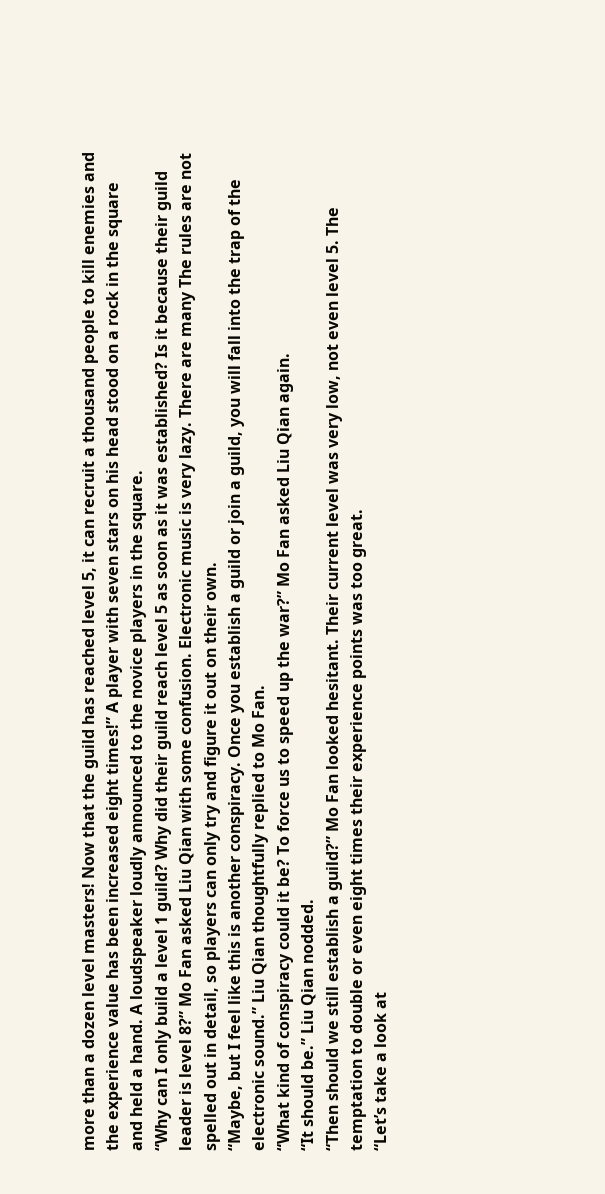more than a dozen level masters! Now that the guild has reached level 5, it can recruit a thousand people to kill enemies and the experience value has been increased eight times!” A player with seven stars on his head stood on a rock in the square and held a hand. A loudspeaker loudly announced to the novice players in the square.
“Why can I only build a level 1 guild? Why did their guild reach level 5 as soon as it was established? Is it because their guild leader is level 8?” Mo Fan asked Liu Qian with some confusion. Electronic music is very lazy. There are many The rules are not spelled out in detail, so players can only try and figure it out on their own.
“Maybe, but I feel like this is another conspiracy. Once you establish a guild or join a guild, you will fall into the trap of the electronic sound.” Liu Qian thoughtfully replied to Mo Fan.
“What kind of conspiracy could it be? To force us to speed up the war?” Mo Fan asked Liu Qian again.
“It should be.” Liu Qian nodded.
“Then should we still establish a guild?” Mo Fan looked hesitant. Their current level was very low, not even level 5. The temptation to double or even eight times their experience points was too great.
“Let’s take a look at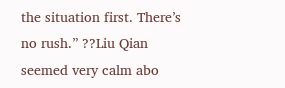the situation first. There’s no rush.” ??Liu Qian seemed very calm abo